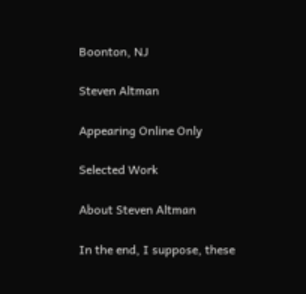Boonton, NJ

Steven Altman

Appearing Online Only

Selected Work

About Steven Altman

In the end, I suppose, these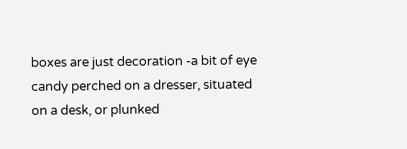boxes are just decoration -a bit of eye candy perched on a dresser, situated on a desk, or plunked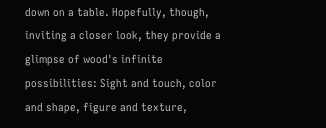down on a table. Hopefully, though, inviting a closer look, they provide a glimpse of wood's infinite possibilities: Sight and touch, color and shape, figure and texture,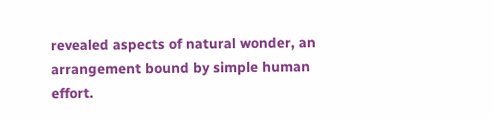revealed aspects of natural wonder, an arrangement bound by simple human effort.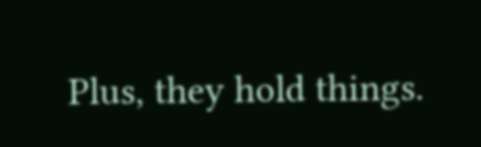Plus, they hold things.